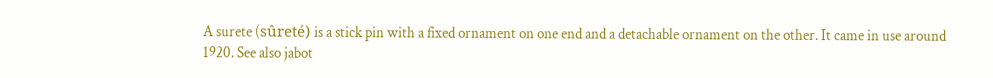A surete (sûreté) is a stick pin with a fixed ornament on one end and a detachable ornament on the other. It came in use around 1920. See also jabot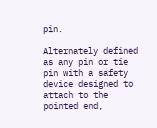pin.

Alternately defined as any pin or tie pin with a safety device designed to attach to the pointed end,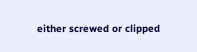either screwed or clipped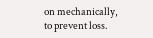on mechanically, to prevent loss.